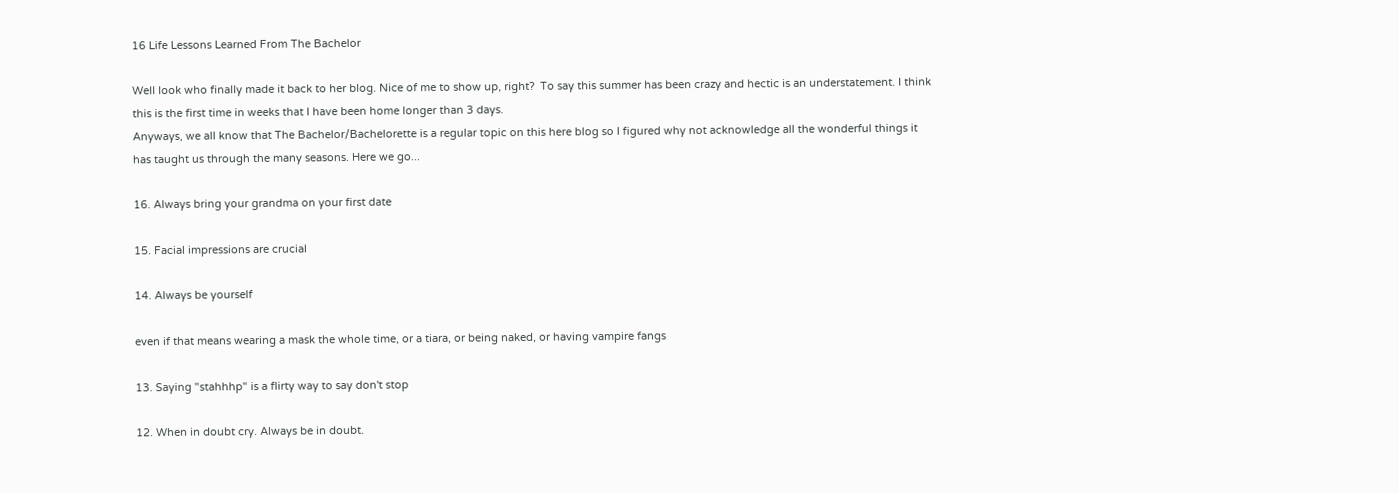16 Life Lessons Learned From The Bachelor

Well look who finally made it back to her blog. Nice of me to show up, right?  To say this summer has been crazy and hectic is an understatement. I think this is the first time in weeks that I have been home longer than 3 days.
Anyways, we all know that The Bachelor/Bachelorette is a regular topic on this here blog so I figured why not acknowledge all the wonderful things it has taught us through the many seasons. Here we go...

16. Always bring your grandma on your first date

15. Facial impressions are crucial

14. Always be yourself

even if that means wearing a mask the whole time, or a tiara, or being naked, or having vampire fangs

13. Saying "stahhhp" is a flirty way to say don't stop

12. When in doubt cry. Always be in doubt.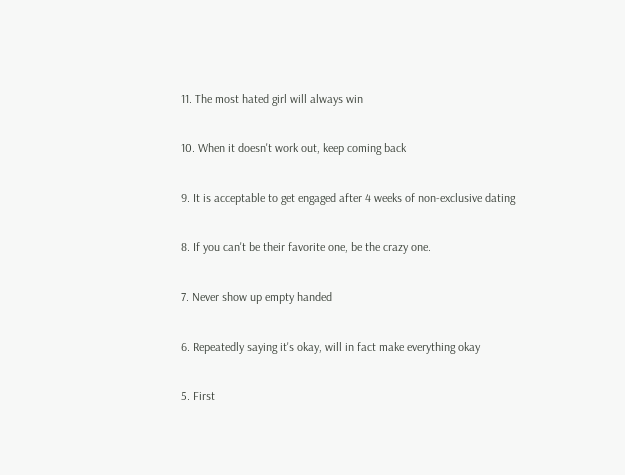11. The most hated girl will always win

10. When it doesn't work out, keep coming back

9. It is acceptable to get engaged after 4 weeks of non-exclusive dating

8. If you can't be their favorite one, be the crazy one.

7. Never show up empty handed

6. Repeatedly saying it's okay, will in fact make everything okay

5. First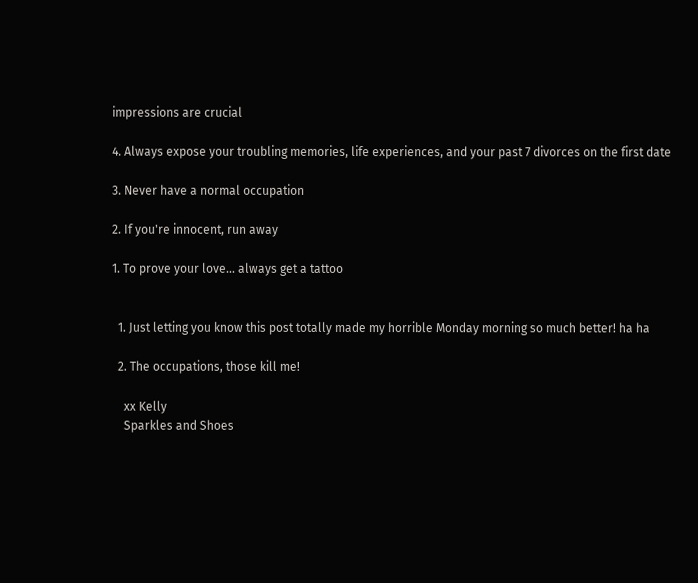impressions are crucial

4. Always expose your troubling memories, life experiences, and your past 7 divorces on the first date

3. Never have a normal occupation

2. If you're innocent, run away

1. To prove your love... always get a tattoo


  1. Just letting you know this post totally made my horrible Monday morning so much better! ha ha

  2. The occupations, those kill me!

    xx Kelly
    Sparkles and Shoes